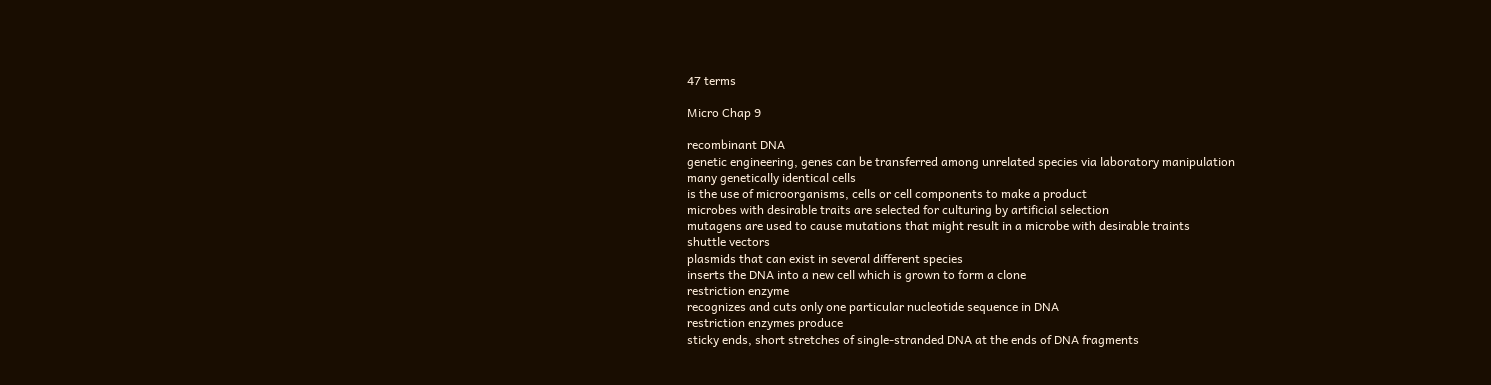47 terms

Micro Chap 9

recombinant DNA
genetic engineering, genes can be transferred among unrelated species via laboratory manipulation
many genetically identical cells
is the use of microorganisms, cells or cell components to make a product
microbes with desirable traits are selected for culturing by artificial selection
mutagens are used to cause mutations that might result in a microbe with desirable traints
shuttle vectors
plasmids that can exist in several different species
inserts the DNA into a new cell which is grown to form a clone
restriction enzyme
recognizes and cuts only one particular nucleotide sequence in DNA
restriction enzymes produce
sticky ends, short stretches of single-stranded DNA at the ends of DNA fragments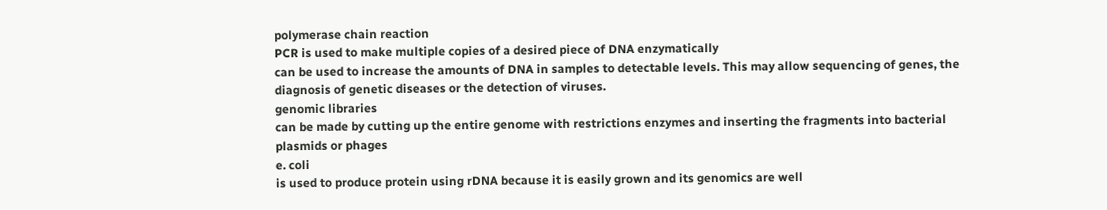polymerase chain reaction
PCR is used to make multiple copies of a desired piece of DNA enzymatically
can be used to increase the amounts of DNA in samples to detectable levels. This may allow sequencing of genes, the diagnosis of genetic diseases or the detection of viruses.
genomic libraries
can be made by cutting up the entire genome with restrictions enzymes and inserting the fragments into bacterial plasmids or phages
e. coli
is used to produce protein using rDNA because it is easily grown and its genomics are well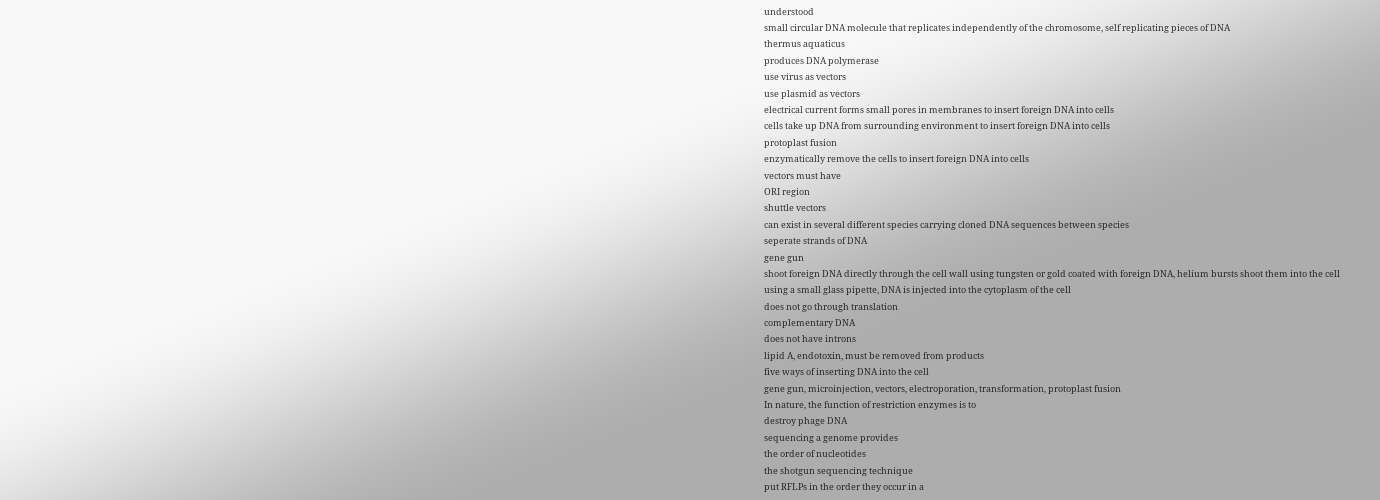understood
small circular DNA molecule that replicates independently of the chromosome, self replicating pieces of DNA
thermus aquaticus
produces DNA polymerase
use virus as vectors
use plasmid as vectors
electrical current forms small pores in membranes to insert foreign DNA into cells
cells take up DNA from surrounding environment to insert foreign DNA into cells
protoplast fusion
enzymatically remove the cells to insert foreign DNA into cells
vectors must have
ORI region
shuttle vectors
can exist in several different species carrying cloned DNA sequences between species
seperate strands of DNA
gene gun
shoot foreign DNA directly through the cell wall using tungsten or gold coated with foreign DNA, helium bursts shoot them into the cell
using a small glass pipette, DNA is injected into the cytoplasm of the cell
does not go through translation
complementary DNA
does not have introns
lipid A, endotoxin, must be removed from products
five ways of inserting DNA into the cell
gene gun, microinjection, vectors, electroporation, transformation, protoplast fusion
In nature, the function of restriction enzymes is to
destroy phage DNA
sequencing a genome provides
the order of nucleotides
the shotgun sequencing technique
put RFLPs in the order they occur in a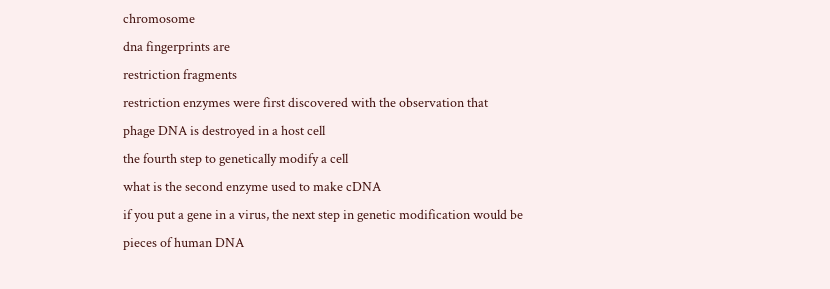chromosome
dna fingerprints are
restriction fragments
restriction enzymes were first discovered with the observation that
phage DNA is destroyed in a host cell
the fourth step to genetically modify a cell
what is the second enzyme used to make cDNA
if you put a gene in a virus, the next step in genetic modification would be
pieces of human DNA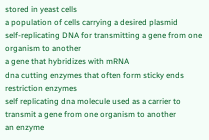stored in yeast cells
a population of cells carrying a desired plasmid
self-replicating DNA for transmitting a gene from one organism to another
a gene that hybridizes with mRNA
dna cutting enzymes that often form sticky ends
restriction enzymes
self replicating dna molecule used as a carrier to transmit a gene from one organism to another
an enzyme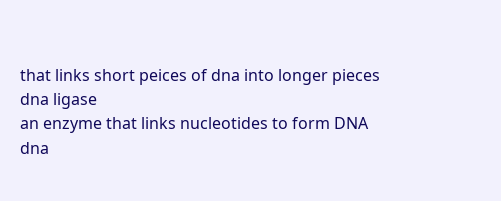that links short peices of dna into longer pieces
dna ligase
an enzyme that links nucleotides to form DNA
dna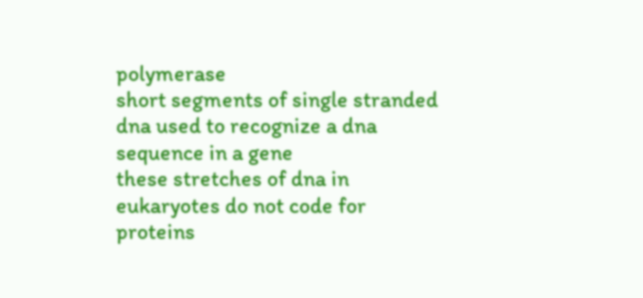polymerase
short segments of single stranded dna used to recognize a dna sequence in a gene
these stretches of dna in eukaryotes do not code for proteins